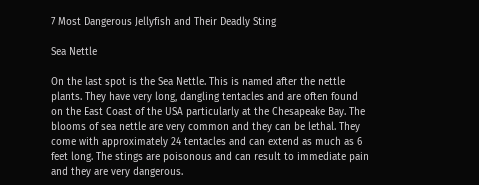7 Most Dangerous Jellyfish and Their Deadly Sting

Sea Nettle

On the last spot is the Sea Nettle. This is named after the nettle plants. They have very long, dangling tentacles and are often found on the East Coast of the USA particularly at the Chesapeake Bay. The blooms of sea nettle are very common and they can be lethal. They come with approximately 24 tentacles and can extend as much as 6 feet long. The stings are poisonous and can result to immediate pain and they are very dangerous.